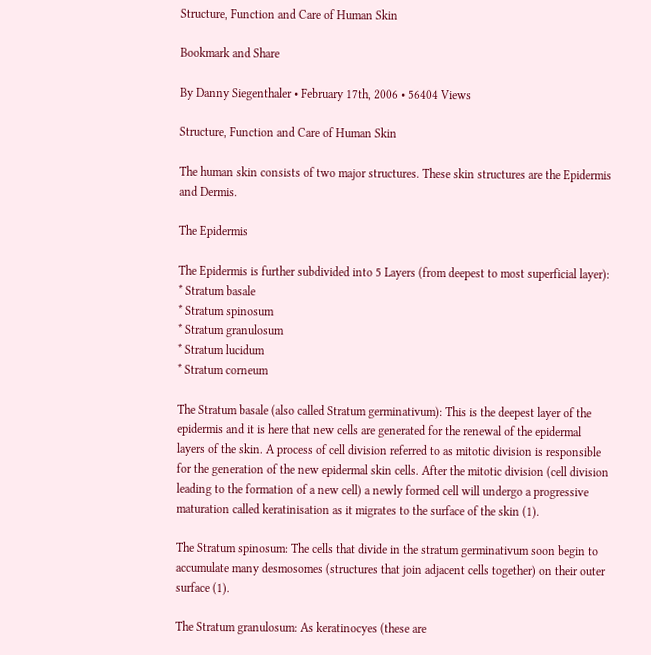Structure, Function and Care of Human Skin

Bookmark and Share

By Danny Siegenthaler • February 17th, 2006 • 56404 Views

Structure, Function and Care of Human Skin

The human skin consists of two major structures. These skin structures are the Epidermis and Dermis.

The Epidermis

The Epidermis is further subdivided into 5 Layers (from deepest to most superficial layer):
* Stratum basale
* Stratum spinosum
* Stratum granulosum
* Stratum lucidum
* Stratum corneum

The Stratum basale (also called Stratum germinativum): This is the deepest layer of the epidermis and it is here that new cells are generated for the renewal of the epidermal layers of the skin. A process of cell division referred to as mitotic division is responsible for the generation of the new epidermal skin cells. After the mitotic division (cell division leading to the formation of a new cell) a newly formed cell will undergo a progressive maturation called keratinisation as it migrates to the surface of the skin (1).

The Stratum spinosum: The cells that divide in the stratum germinativum soon begin to accumulate many desmosomes (structures that join adjacent cells together) on their outer surface (1).

The Stratum granulosum: As keratinocyes (these are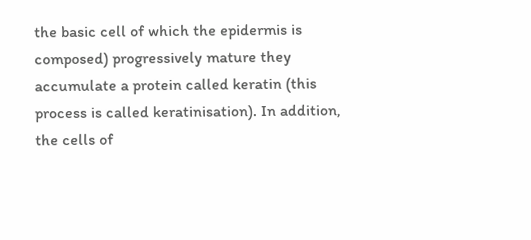the basic cell of which the epidermis is composed) progressively mature they accumulate a protein called keratin (this process is called keratinisation). In addition, the cells of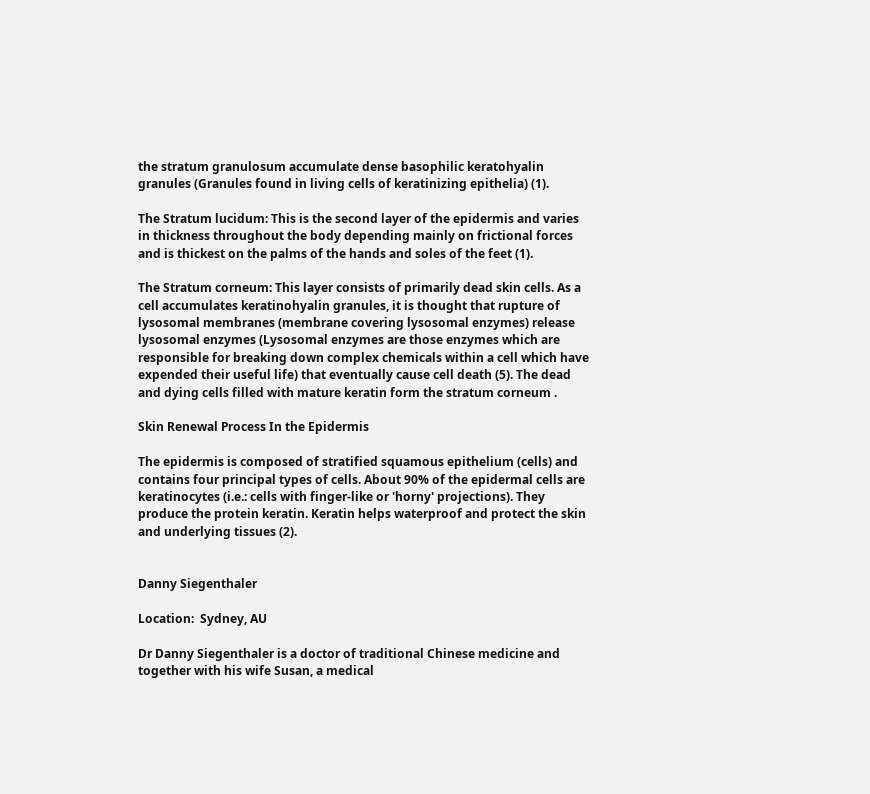the stratum granulosum accumulate dense basophilic keratohyalin granules (Granules found in living cells of keratinizing epithelia) (1).

The Stratum lucidum: This is the second layer of the epidermis and varies in thickness throughout the body depending mainly on frictional forces and is thickest on the palms of the hands and soles of the feet (1).

The Stratum corneum: This layer consists of primarily dead skin cells. As a cell accumulates keratinohyalin granules, it is thought that rupture of lysosomal membranes (membrane covering lysosomal enzymes) release lysosomal enzymes (Lysosomal enzymes are those enzymes which are responsible for breaking down complex chemicals within a cell which have expended their useful life) that eventually cause cell death (5). The dead and dying cells filled with mature keratin form the stratum corneum .

Skin Renewal Process In the Epidermis

The epidermis is composed of stratified squamous epithelium (cells) and contains four principal types of cells. About 90% of the epidermal cells are keratinocytes (i.e.: cells with finger-like or 'horny' projections). They produce the protein keratin. Keratin helps waterproof and protect the skin and underlying tissues (2).


Danny Siegenthaler

Location:  Sydney, AU

Dr Danny Siegenthaler is a doctor of traditional Chinese medicine and together with his wife Susan, a medical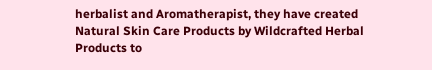herbalist and Aromatherapist, they have created Natural Skin Care Products by Wildcrafted Herbal Products to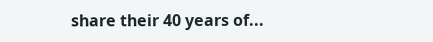share their 40 years of...